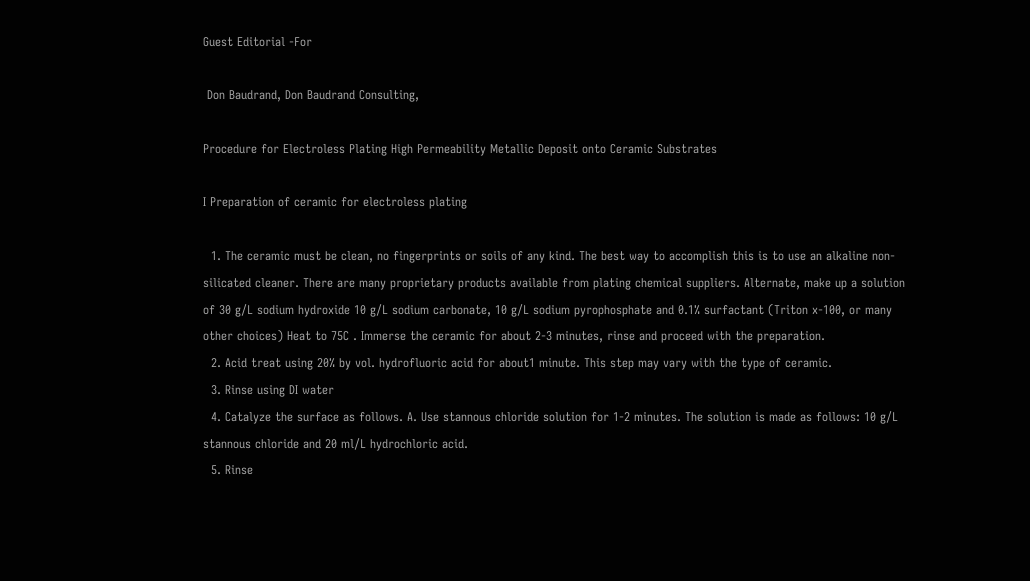Guest Editorial -For

 Don Baudrand, Don Baudrand Consulting,

Procedure for Electroless Plating High Permeability Metallic Deposit onto Ceramic Substrates

I Preparation of ceramic for electroless plating

  1. The ceramic must be clean, no fingerprints or soils of any kind. The best way to accomplish this is to use an alkaline non-silicated cleaner. There are many proprietary products available from plating chemical suppliers. Alternate, make up a solution of 30 g/L sodium hydroxide 10 g/L sodium carbonate, 10 g/L sodium pyrophosphate and 0.1% surfactant (Triton x-100, or many other choices) Heat to 75C . Immerse the ceramic for about 2-3 minutes, rinse and proceed with the preparation.
  2. Acid treat using 20% by vol. hydrofluoric acid for about1 minute. This step may vary with the type of ceramic.
  3. Rinse using DI water
  4. Catalyze the surface as follows. A. Use stannous chloride solution for 1-2 minutes. The solution is made as follows: 10 g/L stannous chloride and 20 ml/L hydrochloric acid.
  5. Rinse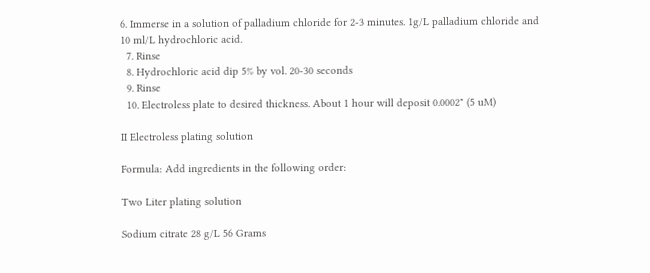6. Immerse in a solution of palladium chloride for 2-3 minutes. 1g/L palladium chloride and 10 ml/L hydrochloric acid.
  7. Rinse
  8. Hydrochloric acid dip 5% by vol. 20-30 seconds
  9. Rinse
  10. Electroless plate to desired thickness. About 1 hour will deposit 0.0002" (5 uM)

II Electroless plating solution

Formula: Add ingredients in the following order:

Two Liter plating solution

Sodium citrate 28 g/L 56 Grams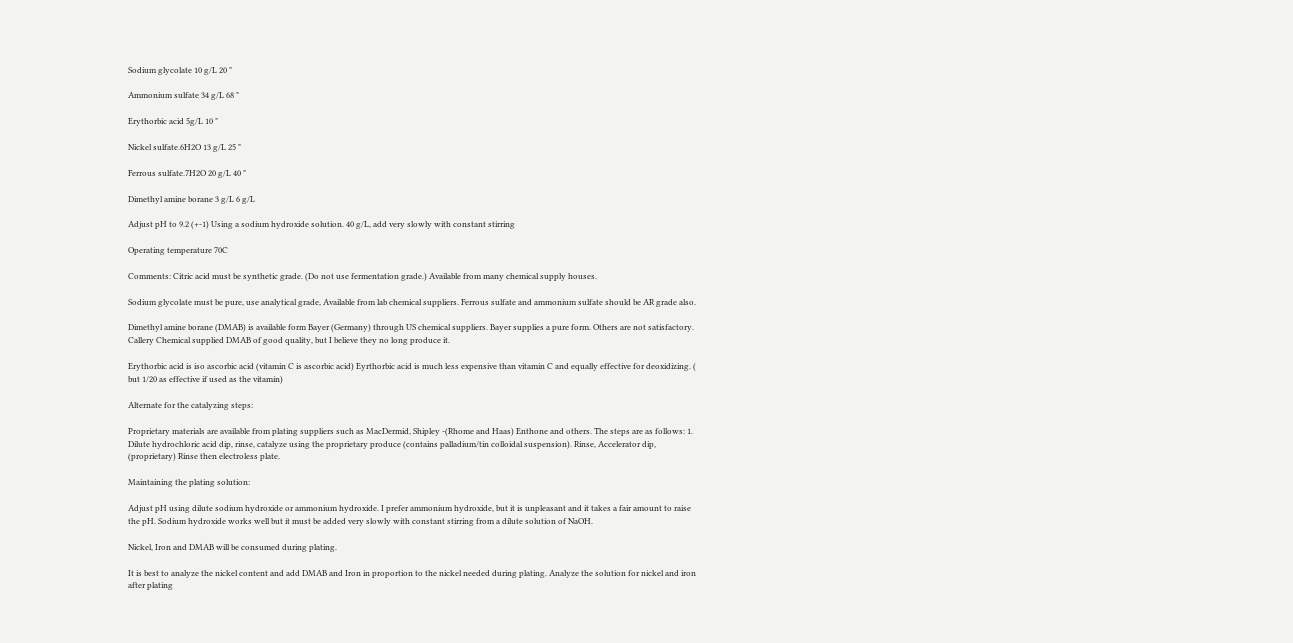Sodium glycolate 10 g/L 20 "

Ammonium sulfate 34 g/L 68 "

Erythorbic acid 5g/L 10 "

Nickel sulfate.6H2O 13 g/L 25 "

Ferrous sulfate.7H2O 20 g/L 40 "

Dimethyl amine borane 3 g/L 6 g/L

Adjust pH to 9.2 (+-1) Using a sodium hydroxide solution. 40 g/L, add very slowly with constant stirring

Operating temperature 70C

Comments: Citric acid must be synthetic grade. (Do not use fermentation grade.) Available from many chemical supply houses.

Sodium glycolate must be pure, use analytical grade, Available from lab chemical suppliers. Ferrous sulfate and ammonium sulfate should be AR grade also.

Dimethyl amine borane (DMAB) is available form Bayer (Germany) through US chemical suppliers. Bayer supplies a pure form. Others are not satisfactory. Callery Chemical supplied DMAB of good quality, but I believe they no long produce it.

Erythorbic acid is iso ascorbic acid (vitamin C is ascorbic acid) Eyrthorbic acid is much less expensive than vitamin C and equally effective for deoxidizing. ( but 1/20 as effective if used as the vitamin)

Alternate for the catalyzing steps:

Proprietary materials are available from plating suppliers such as MacDermid, Shipley -(Rhome and Haas) Enthone and others. The steps are as follows: 1. Dilute hydrochloric acid dip, rinse, catalyze using the proprietary produce (contains palladium/tin colloidal suspension). Rinse, Accelerator dip, (proprietary) Rinse then electroless plate.

Maintaining the plating solution:

Adjust pH using dilute sodium hydroxide or ammonium hydroxide. I prefer ammonium hydroxide, but it is unpleasant and it takes a fair amount to raise the pH. Sodium hydroxide works well but it must be added very slowly with constant stirring from a dilute solution of NaOH.

Nickel, Iron and DMAB will be consumed during plating.

It is best to analyze the nickel content and add DMAB and Iron in proportion to the nickel needed during plating. Analyze the solution for nickel and iron after plating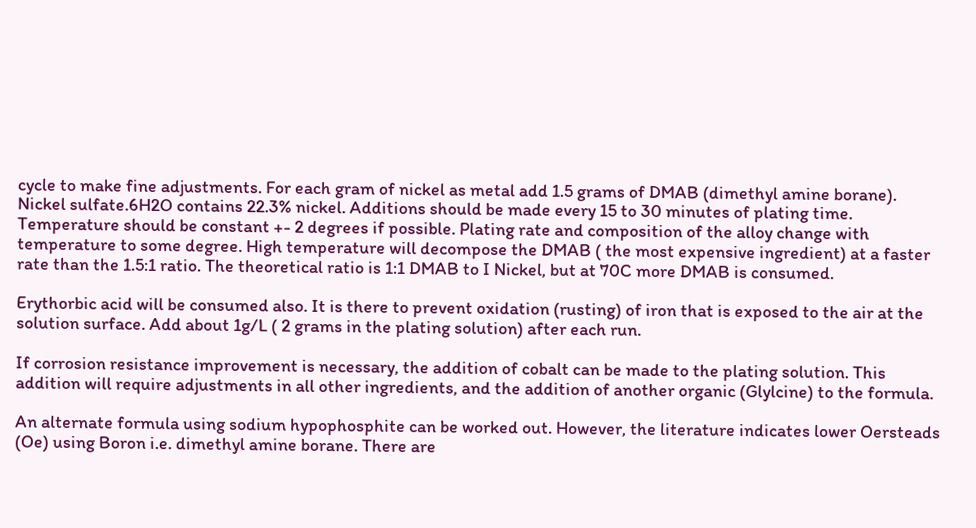cycle to make fine adjustments. For each gram of nickel as metal add 1.5 grams of DMAB (dimethyl amine borane). Nickel sulfate.6H2O contains 22.3% nickel. Additions should be made every 15 to 30 minutes of plating time. Temperature should be constant +- 2 degrees if possible. Plating rate and composition of the alloy change with temperature to some degree. High temperature will decompose the DMAB ( the most expensive ingredient) at a faster rate than the 1.5:1 ratio. The theoretical ratio is 1:1 DMAB to I Nickel, but at 70C more DMAB is consumed.

Erythorbic acid will be consumed also. It is there to prevent oxidation (rusting) of iron that is exposed to the air at the solution surface. Add about 1g/L ( 2 grams in the plating solution) after each run.

If corrosion resistance improvement is necessary, the addition of cobalt can be made to the plating solution. This addition will require adjustments in all other ingredients, and the addition of another organic (Glylcine) to the formula.

An alternate formula using sodium hypophosphite can be worked out. However, the literature indicates lower Oersteads (Oe) using Boron i.e. dimethyl amine borane. There are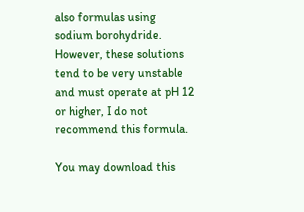also formulas using sodium borohydride. However, these solutions tend to be very unstable and must operate at pH 12 or higher, I do not recommend this formula.

You may download this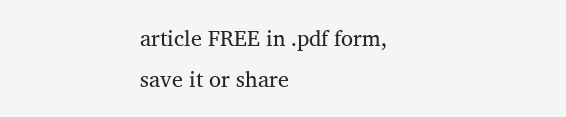article FREE in .pdf form, save it or share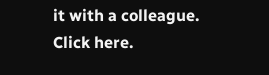it with a colleague. Click here.